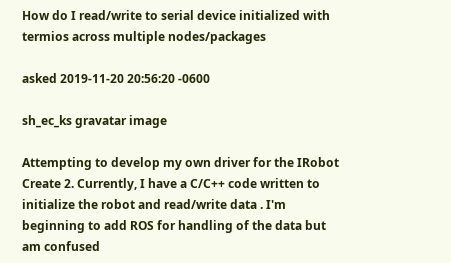How do I read/write to serial device initialized with termios across multiple nodes/packages

asked 2019-11-20 20:56:20 -0600

sh_ec_ks gravatar image

Attempting to develop my own driver for the IRobot Create 2. Currently, I have a C/C++ code written to initialize the robot and read/write data . I'm beginning to add ROS for handling of the data but am confused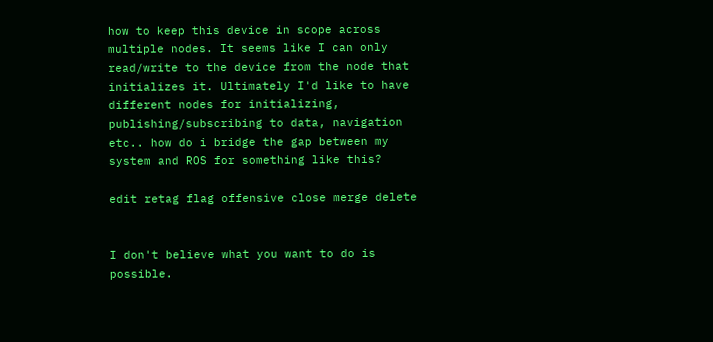how to keep this device in scope across multiple nodes. It seems like I can only read/write to the device from the node that initializes it. Ultimately I'd like to have different nodes for initializing, publishing/subscribing to data, navigation etc.. how do i bridge the gap between my system and ROS for something like this?

edit retag flag offensive close merge delete


I don't believe what you want to do is possible.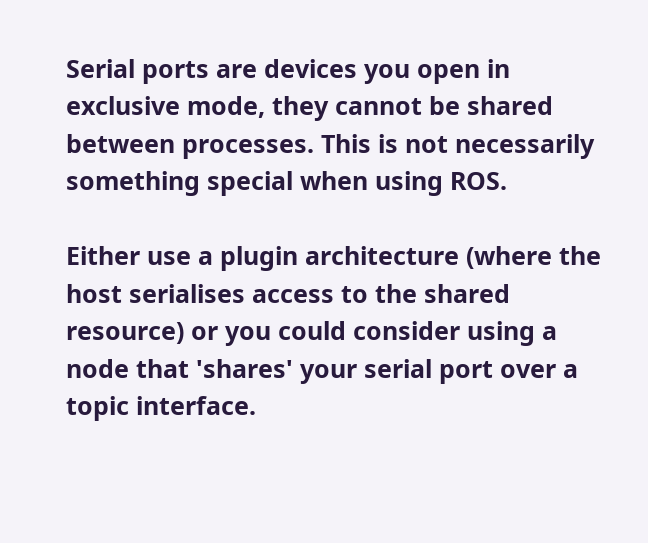Serial ports are devices you open in exclusive mode, they cannot be shared between processes. This is not necessarily something special when using ROS.

Either use a plugin architecture (where the host serialises access to the shared resource) or you could consider using a node that 'shares' your serial port over a topic interface.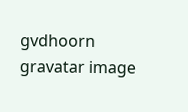gvdhoorn gravatar image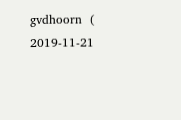gvdhoorn  ( 2019-11-21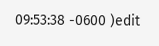09:53:38 -0600 )edit